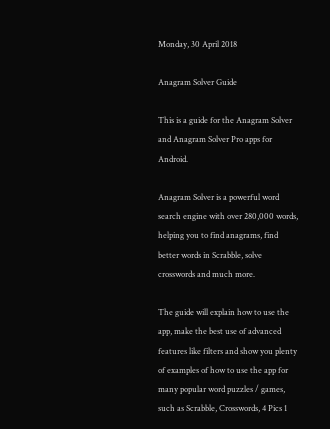Monday, 30 April 2018

Anagram Solver Guide

This is a guide for the Anagram Solver and Anagram Solver Pro apps for Android.

Anagram Solver is a powerful word search engine with over 280,000 words, helping you to find anagrams, find better words in Scrabble, solve crosswords and much more.

The guide will explain how to use the app, make the best use of advanced features like filters and show you plenty of examples of how to use the app for many popular word puzzles / games, such as Scrabble, Crosswords, 4 Pics 1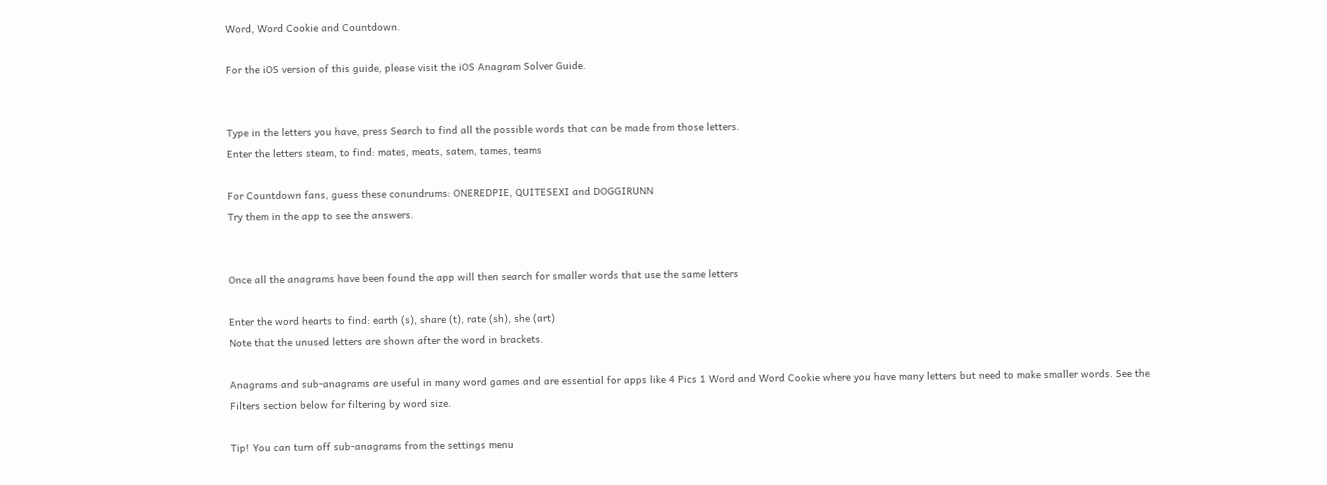Word, Word Cookie and Countdown.

For the iOS version of this guide, please visit the iOS Anagram Solver Guide.


Type in the letters you have, press Search to find all the possible words that can be made from those letters.
Enter the letters steam, to find: mates, meats, satem, tames, teams

For Countdown fans, guess these conundrums: ONEREDPIE, QUITESEXI and DOGGIRUNN
Try them in the app to see the answers.


Once all the anagrams have been found the app will then search for smaller words that use the same letters

Enter the word hearts to find: earth (s), share (t), rate (sh), she (art)
Note that the unused letters are shown after the word in brackets.

Anagrams and sub-anagrams are useful in many word games and are essential for apps like 4 Pics 1 Word and Word Cookie where you have many letters but need to make smaller words. See the Filters section below for filtering by word size.

Tip! You can turn off sub-anagrams from the settings menu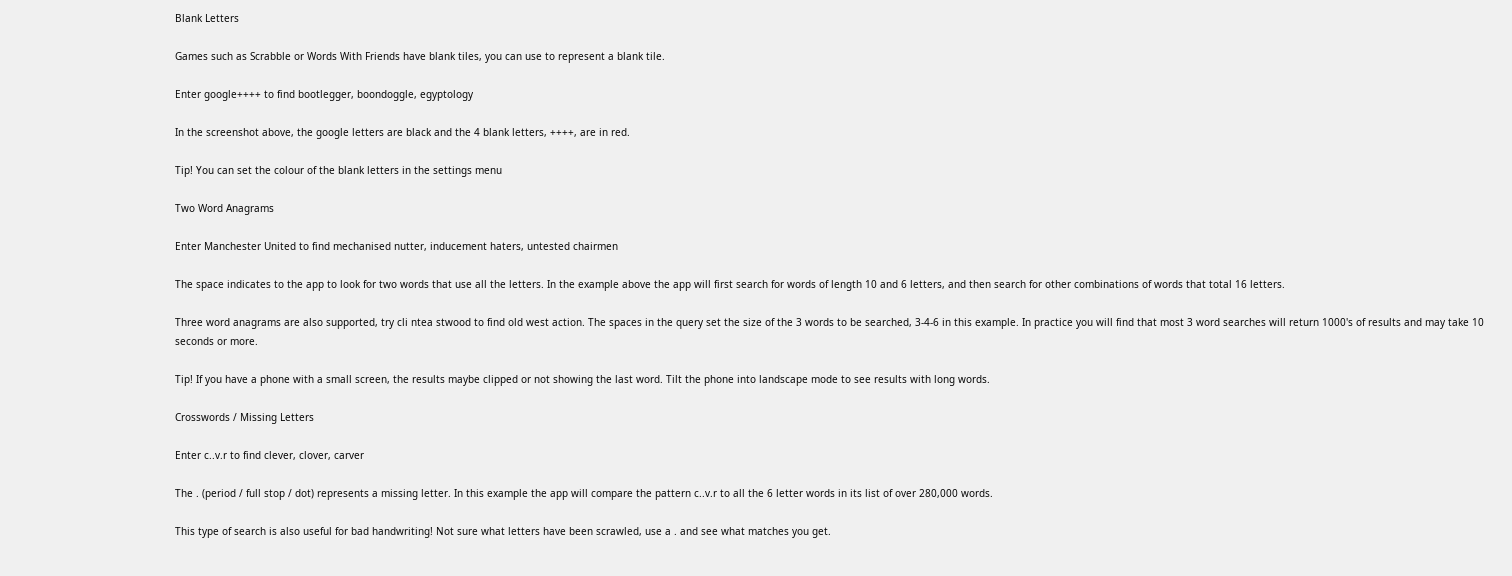Blank Letters

Games such as Scrabble or Words With Friends have blank tiles, you can use to represent a blank tile.

Enter google++++ to find bootlegger, boondoggle, egyptology

In the screenshot above, the google letters are black and the 4 blank letters, ++++, are in red.

Tip! You can set the colour of the blank letters in the settings menu

Two Word Anagrams

Enter Manchester United to find mechanised nutter, inducement haters, untested chairmen

The space indicates to the app to look for two words that use all the letters. In the example above the app will first search for words of length 10 and 6 letters, and then search for other combinations of words that total 16 letters.

Three word anagrams are also supported, try cli ntea stwood to find old west action. The spaces in the query set the size of the 3 words to be searched, 3-4-6 in this example. In practice you will find that most 3 word searches will return 1000's of results and may take 10 seconds or more.

Tip! If you have a phone with a small screen, the results maybe clipped or not showing the last word. Tilt the phone into landscape mode to see results with long words.

Crosswords / Missing Letters

Enter c..v.r to find clever, clover, carver

The . (period / full stop / dot) represents a missing letter. In this example the app will compare the pattern c..v.r to all the 6 letter words in its list of over 280,000 words.

This type of search is also useful for bad handwriting! Not sure what letters have been scrawled, use a . and see what matches you get.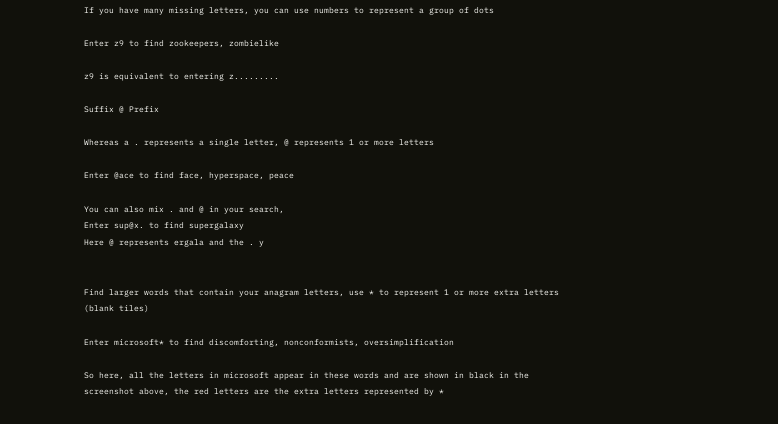If you have many missing letters, you can use numbers to represent a group of dots

Enter z9 to find zookeepers, zombielike

z9 is equivalent to entering z.........

Suffix @ Prefix

Whereas a . represents a single letter, @ represents 1 or more letters

Enter @ace to find face, hyperspace, peace

You can also mix . and @ in your search,
Enter sup@x. to find supergalaxy
Here @ represents ergala and the . y


Find larger words that contain your anagram letters, use * to represent 1 or more extra letters (blank tiles)

Enter microsoft* to find discomforting, nonconformists, oversimplification

So here, all the letters in microsoft appear in these words and are shown in black in the screenshot above, the red letters are the extra letters represented by *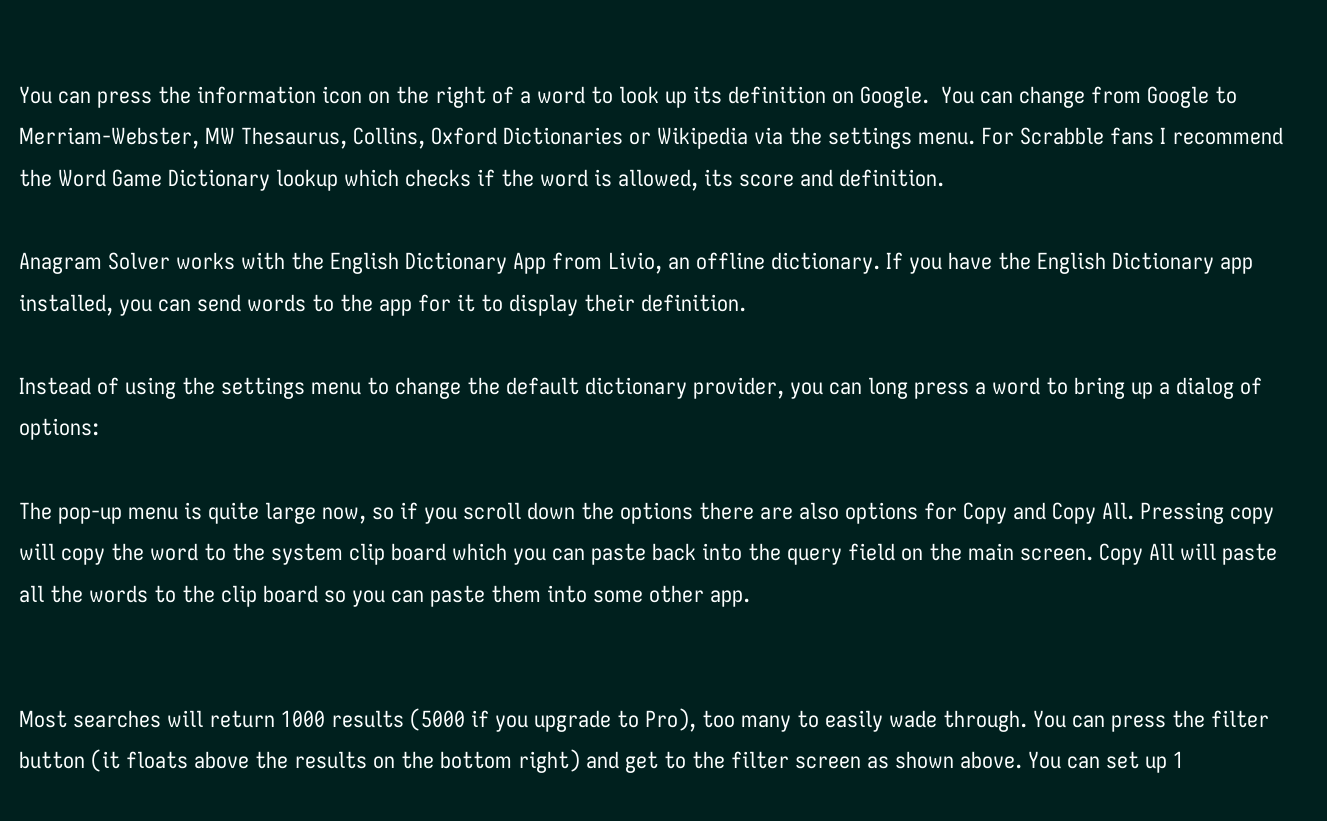You can press the information icon on the right of a word to look up its definition on Google.  You can change from Google to Merriam-Webster, MW Thesaurus, Collins, Oxford Dictionaries or Wikipedia via the settings menu. For Scrabble fans I recommend the Word Game Dictionary lookup which checks if the word is allowed, its score and definition.

Anagram Solver works with the English Dictionary App from Livio, an offline dictionary. If you have the English Dictionary app installed, you can send words to the app for it to display their definition.

Instead of using the settings menu to change the default dictionary provider, you can long press a word to bring up a dialog of options:

The pop-up menu is quite large now, so if you scroll down the options there are also options for Copy and Copy All. Pressing copy will copy the word to the system clip board which you can paste back into the query field on the main screen. Copy All will paste all the words to the clip board so you can paste them into some other app.


Most searches will return 1000 results (5000 if you upgrade to Pro), too many to easily wade through. You can press the filter button (it floats above the results on the bottom right) and get to the filter screen as shown above. You can set up 1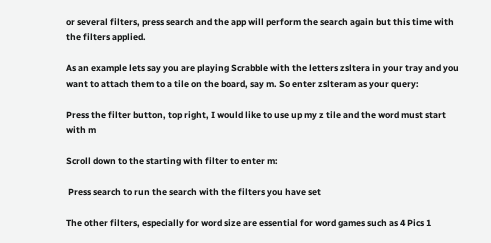or several filters, press search and the app will perform the search again but this time with the filters applied.

As an example lets say you are playing Scrabble with the letters zsltera in your tray and you want to attach them to a tile on the board, say m. So enter zslteram as your query:

Press the filter button, top right, I would like to use up my z tile and the word must start with m

Scroll down to the starting with filter to enter m:

 Press search to run the search with the filters you have set

The other filters, especially for word size are essential for word games such as 4 Pics 1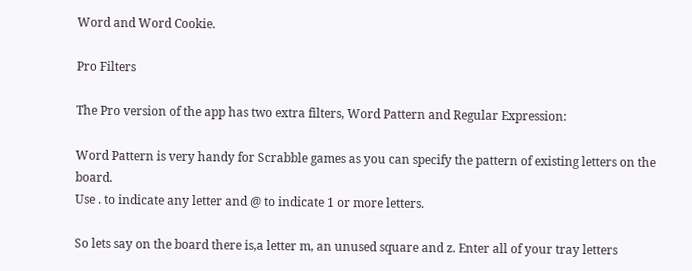Word and Word Cookie.

Pro Filters

The Pro version of the app has two extra filters, Word Pattern and Regular Expression:

Word Pattern is very handy for Scrabble games as you can specify the pattern of existing letters on the board.
Use . to indicate any letter and @ to indicate 1 or more letters.

So lets say on the board there is,a letter m, an unused square and z. Enter all of your tray letters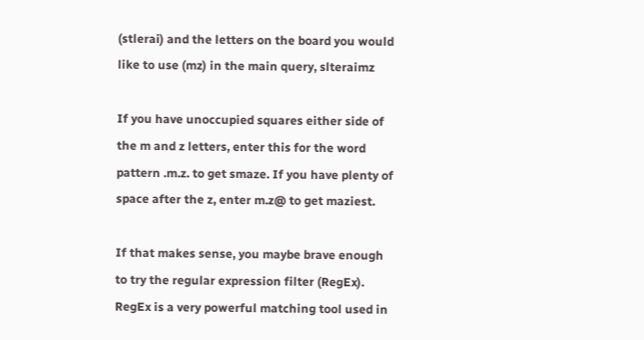(stlerai) and the letters on the board you would like to use (mz) in the main query, slteraimz

If you have unoccupied squares either side of the m and z letters, enter this for the word pattern .m.z. to get smaze. If you have plenty of space after the z, enter m.z@ to get maziest.

If that makes sense, you maybe brave enough to try the regular expression filter (RegEx). RegEx is a very powerful matching tool used in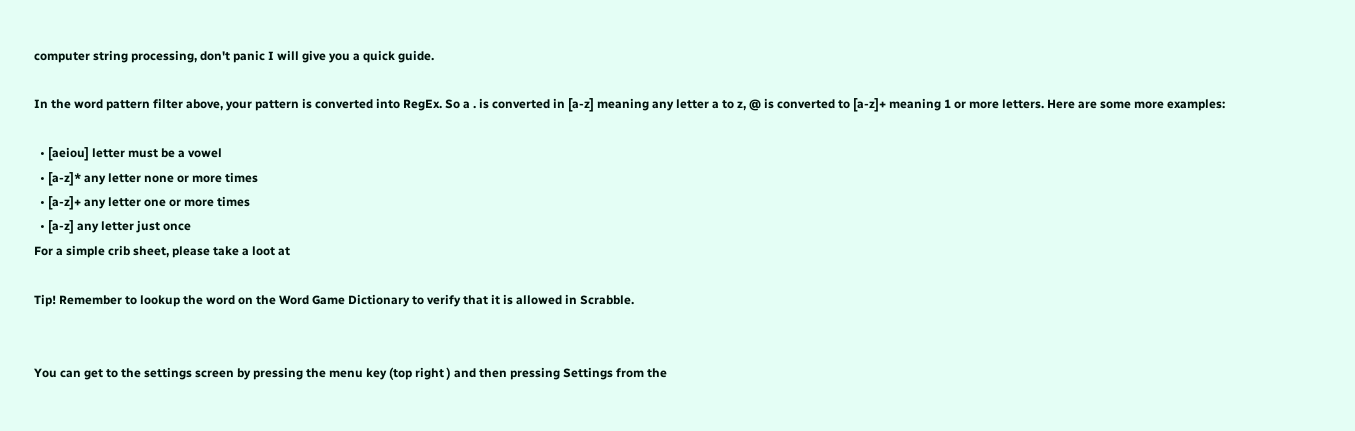computer string processing, don't panic I will give you a quick guide.

In the word pattern filter above, your pattern is converted into RegEx. So a . is converted in [a-z] meaning any letter a to z, @ is converted to [a-z]+ meaning 1 or more letters. Here are some more examples:

  • [aeiou] letter must be a vowel
  • [a-z]* any letter none or more times
  • [a-z]+ any letter one or more times
  • [a-z] any letter just once
For a simple crib sheet, please take a loot at

Tip! Remember to lookup the word on the Word Game Dictionary to verify that it is allowed in Scrabble.


You can get to the settings screen by pressing the menu key (top right ) and then pressing Settings from the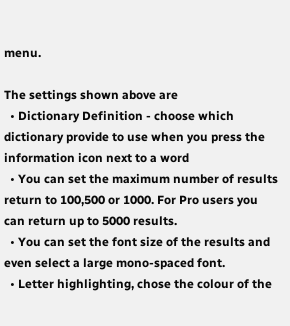menu.

The settings shown above are
  • Dictionary Definition - choose which dictionary provide to use when you press the information icon next to a word
  • You can set the maximum number of results return to 100,500 or 1000. For Pro users you can return up to 5000 results.
  • You can set the font size of the results and even select a large mono-spaced font.
  • Letter highlighting, chose the colour of the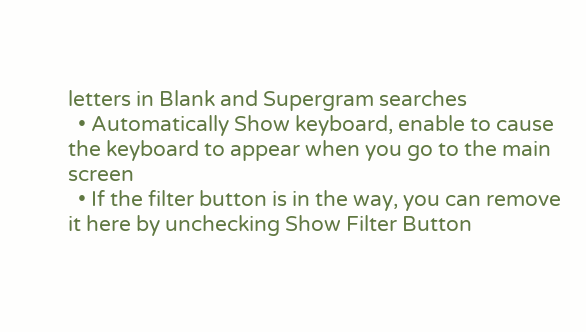letters in Blank and Supergram searches
  • Automatically Show keyboard, enable to cause the keyboard to appear when you go to the main screen
  • If the filter button is in the way, you can remove it here by unchecking Show Filter Button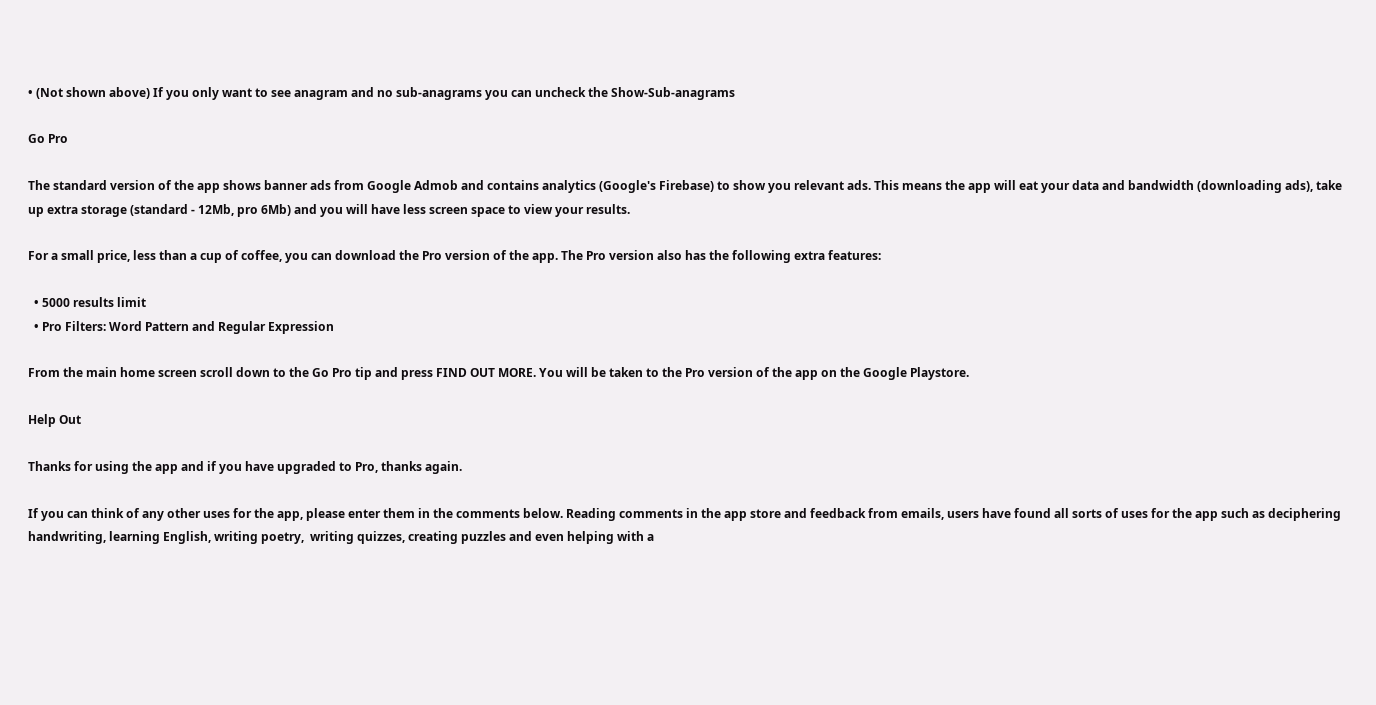• (Not shown above) If you only want to see anagram and no sub-anagrams you can uncheck the Show-Sub-anagrams

Go Pro

The standard version of the app shows banner ads from Google Admob and contains analytics (Google's Firebase) to show you relevant ads. This means the app will eat your data and bandwidth (downloading ads), take up extra storage (standard - 12Mb, pro 6Mb) and you will have less screen space to view your results.

For a small price, less than a cup of coffee, you can download the Pro version of the app. The Pro version also has the following extra features:

  • 5000 results limit
  • Pro Filters: Word Pattern and Regular Expression

From the main home screen scroll down to the Go Pro tip and press FIND OUT MORE. You will be taken to the Pro version of the app on the Google Playstore.

Help Out

Thanks for using the app and if you have upgraded to Pro, thanks again.

If you can think of any other uses for the app, please enter them in the comments below. Reading comments in the app store and feedback from emails, users have found all sorts of uses for the app such as deciphering handwriting, learning English, writing poetry,  writing quizzes, creating puzzles and even helping with a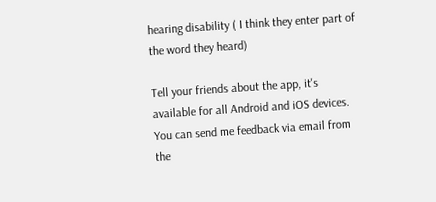hearing disability ( I think they enter part of the word they heard)

Tell your friends about the app, it's available for all Android and iOS devices. You can send me feedback via email from the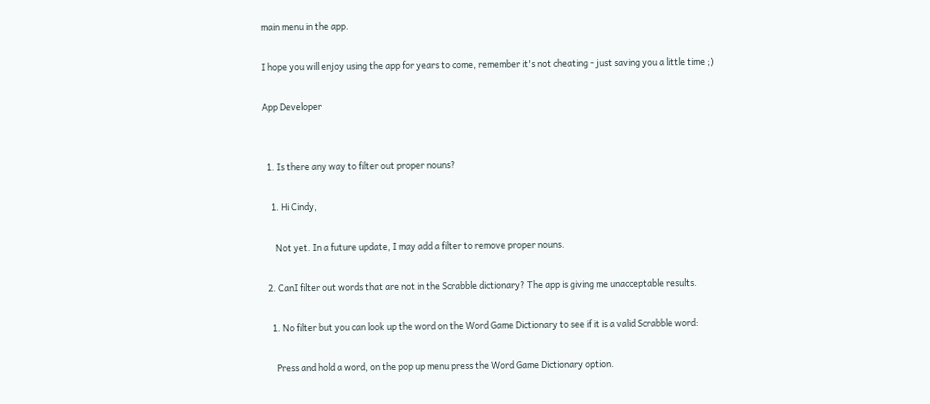main menu in the app.

I hope you will enjoy using the app for years to come, remember it's not cheating - just saving you a little time ;)

App Developer


  1. Is there any way to filter out proper nouns?

    1. Hi Cindy,

      Not yet. In a future update, I may add a filter to remove proper nouns.

  2. CanI filter out words that are not in the Scrabble dictionary? The app is giving me unacceptable results.

    1. No filter but you can look up the word on the Word Game Dictionary to see if it is a valid Scrabble word:

      Press and hold a word, on the pop up menu press the Word Game Dictionary option.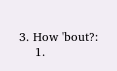3. How 'bout?:
    1.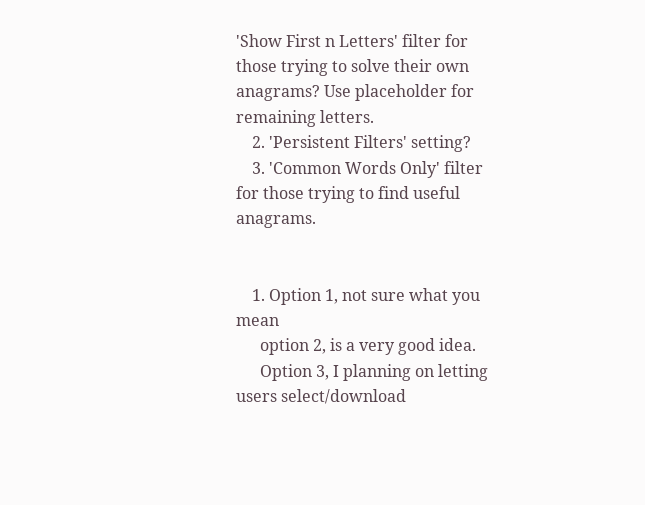'Show First n Letters' filter for those trying to solve their own anagrams? Use placeholder for remaining letters.
    2. 'Persistent Filters' setting?
    3. 'Common Words Only' filter for those trying to find useful anagrams.


    1. Option 1, not sure what you mean
      option 2, is a very good idea.
      Option 3, I planning on letting users select/download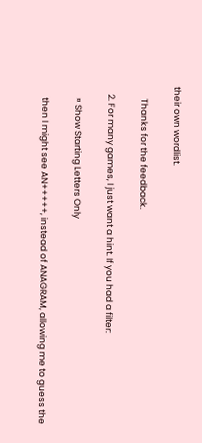their own wordlist.

      Thanks for the feedback.

    2. For many games, I just want a hint. If you had a filter:

      ¤ Show Starting Letters Only

      then I might see AN+++++, instead of ANAGRAM, allowing me to guess the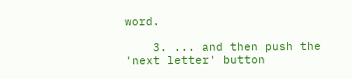word.

    3. ... and then push the 'next letter' button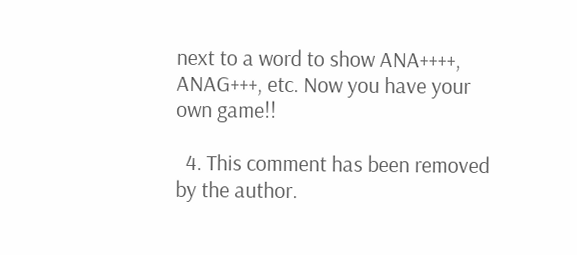next to a word to show ANA++++, ANAG+++, etc. Now you have your own game!!

  4. This comment has been removed by the author.